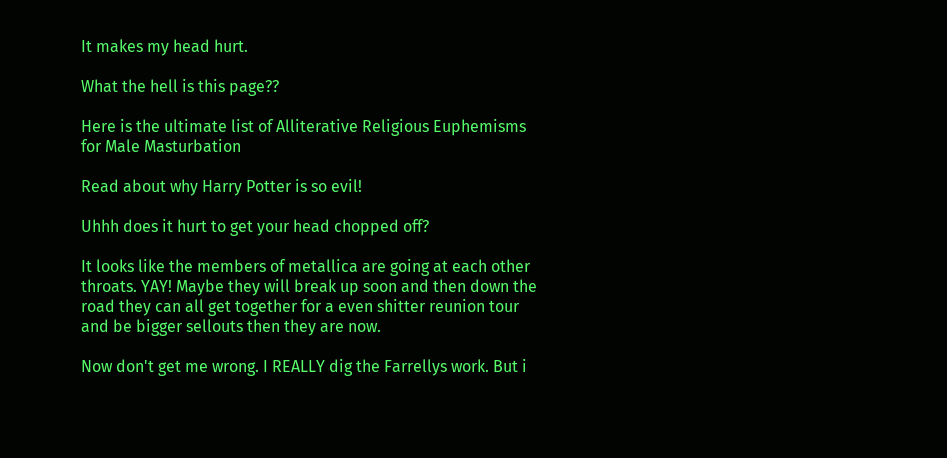It makes my head hurt.

What the hell is this page??

Here is the ultimate list of Alliterative Religious Euphemisms for Male Masturbation

Read about why Harry Potter is so evil!

Uhhh does it hurt to get your head chopped off?

It looks like the members of metallica are going at each other throats. YAY! Maybe they will break up soon and then down the road they can all get together for a even shitter reunion tour and be bigger sellouts then they are now.

Now don't get me wrong. I REALLY dig the Farrellys work. But i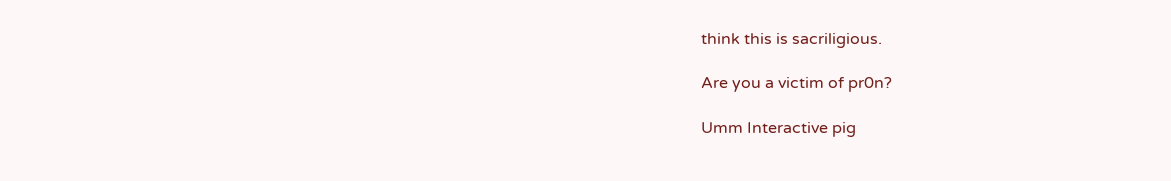think this is sacriligious.

Are you a victim of pr0n?

Umm Interactive pig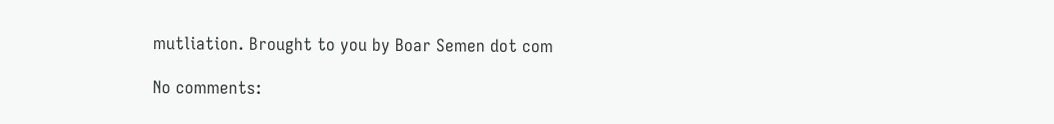mutliation. Brought to you by Boar Semen dot com

No comments: